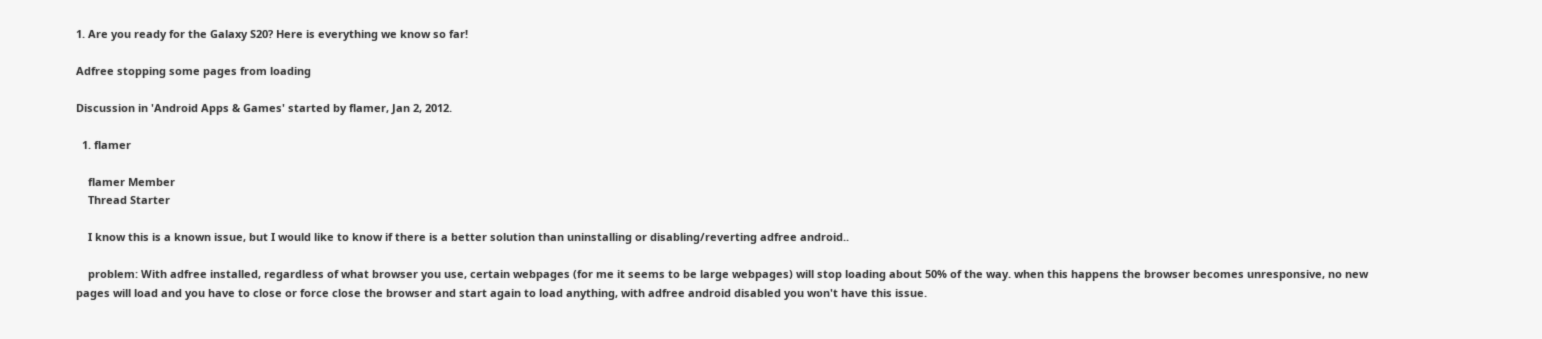1. Are you ready for the Galaxy S20? Here is everything we know so far!

Adfree stopping some pages from loading

Discussion in 'Android Apps & Games' started by flamer, Jan 2, 2012.

  1. flamer

    flamer Member
    Thread Starter

    I know this is a known issue, but I would like to know if there is a better solution than uninstalling or disabling/reverting adfree android..

    problem: With adfree installed, regardless of what browser you use, certain webpages (for me it seems to be large webpages) will stop loading about 50% of the way. when this happens the browser becomes unresponsive, no new pages will load and you have to close or force close the browser and start again to load anything, with adfree android disabled you won't have this issue.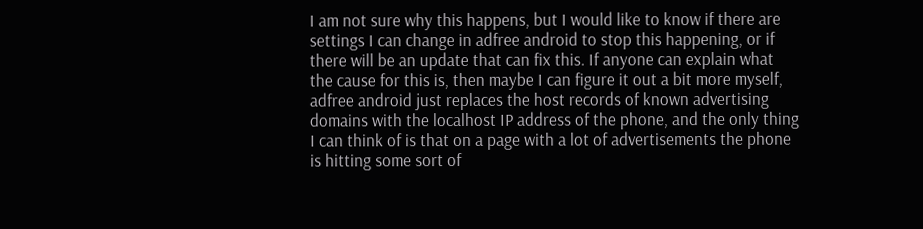I am not sure why this happens, but I would like to know if there are settings I can change in adfree android to stop this happening, or if there will be an update that can fix this. If anyone can explain what the cause for this is, then maybe I can figure it out a bit more myself, adfree android just replaces the host records of known advertising domains with the localhost IP address of the phone, and the only thing I can think of is that on a page with a lot of advertisements the phone is hitting some sort of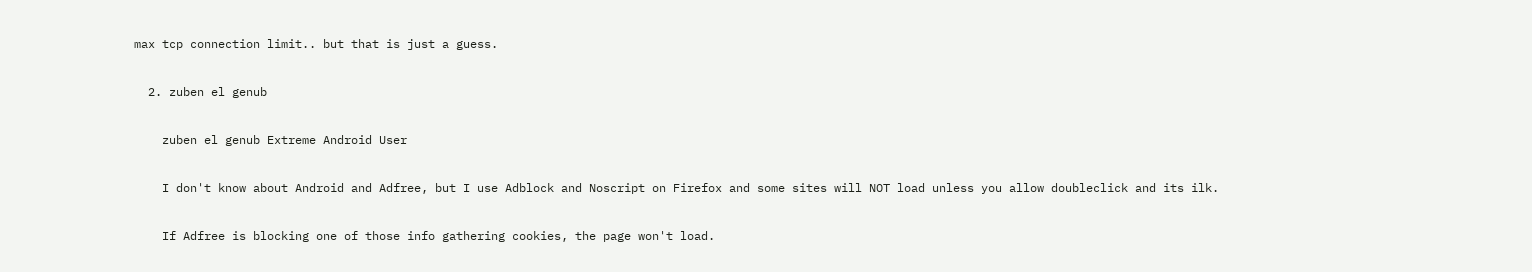max tcp connection limit.. but that is just a guess.

  2. zuben el genub

    zuben el genub Extreme Android User

    I don't know about Android and Adfree, but I use Adblock and Noscript on Firefox and some sites will NOT load unless you allow doubleclick and its ilk.

    If Adfree is blocking one of those info gathering cookies, the page won't load.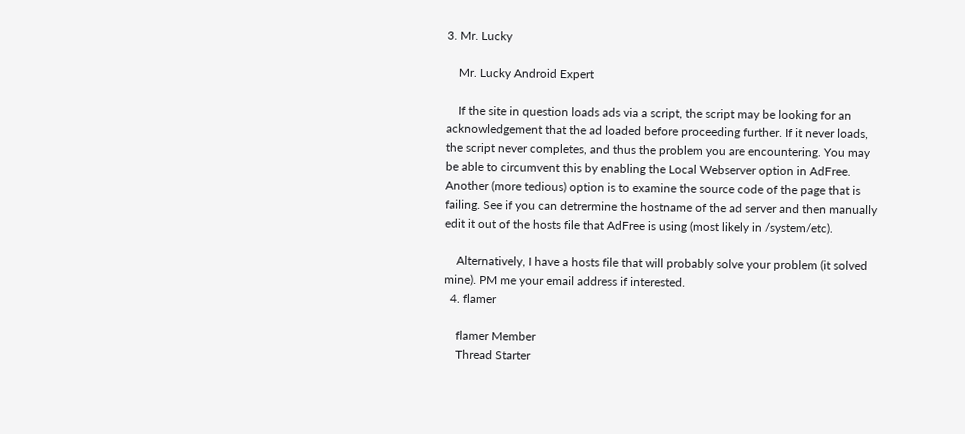3. Mr. Lucky

    Mr. Lucky Android Expert

    If the site in question loads ads via a script, the script may be looking for an acknowledgement that the ad loaded before proceeding further. If it never loads, the script never completes, and thus the problem you are encountering. You may be able to circumvent this by enabling the Local Webserver option in AdFree. Another (more tedious) option is to examine the source code of the page that is failing. See if you can detrermine the hostname of the ad server and then manually edit it out of the hosts file that AdFree is using (most likely in /system/etc).

    Alternatively, I have a hosts file that will probably solve your problem (it solved mine). PM me your email address if interested.
  4. flamer

    flamer Member
    Thread Starter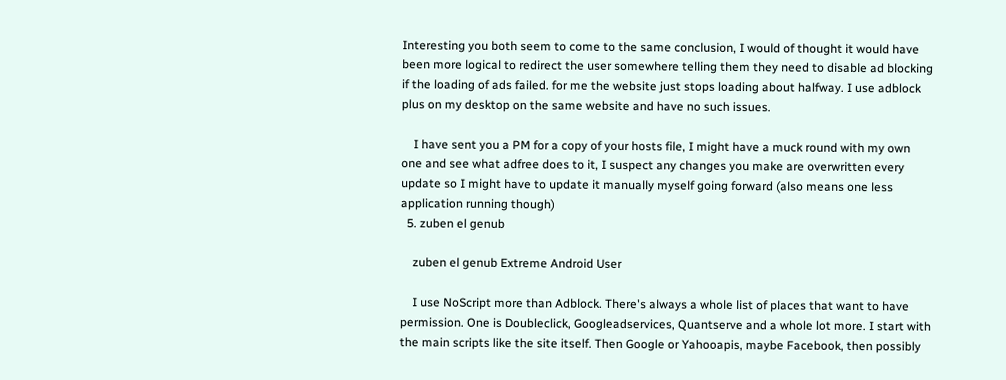Interesting you both seem to come to the same conclusion, I would of thought it would have been more logical to redirect the user somewhere telling them they need to disable ad blocking if the loading of ads failed. for me the website just stops loading about halfway. I use adblock plus on my desktop on the same website and have no such issues.

    I have sent you a PM for a copy of your hosts file, I might have a muck round with my own one and see what adfree does to it, I suspect any changes you make are overwritten every update so I might have to update it manually myself going forward (also means one less application running though)
  5. zuben el genub

    zuben el genub Extreme Android User

    I use NoScript more than Adblock. There's always a whole list of places that want to have permission. One is Doubleclick, Googleadservices, Quantserve and a whole lot more. I start with the main scripts like the site itself. Then Google or Yahooapis, maybe Facebook, then possibly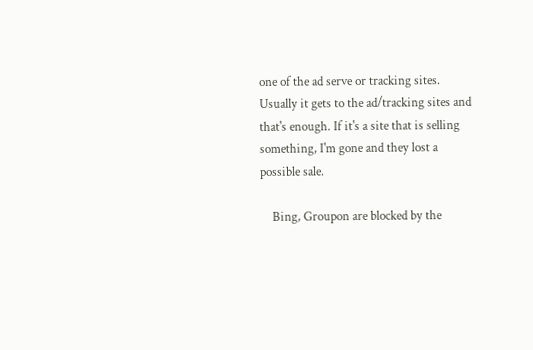one of the ad serve or tracking sites. Usually it gets to the ad/tracking sites and that's enough. If it's a site that is selling something, I'm gone and they lost a possible sale.

    Bing, Groupon are blocked by the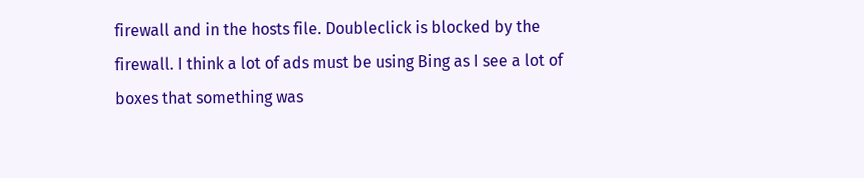firewall and in the hosts file. Doubleclick is blocked by the firewall. I think a lot of ads must be using Bing as I see a lot of boxes that something was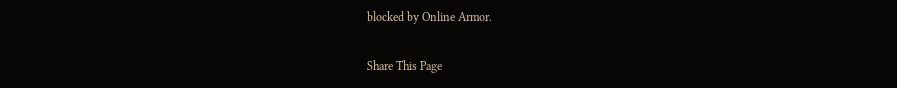blocked by Online Armor.

Share This Page